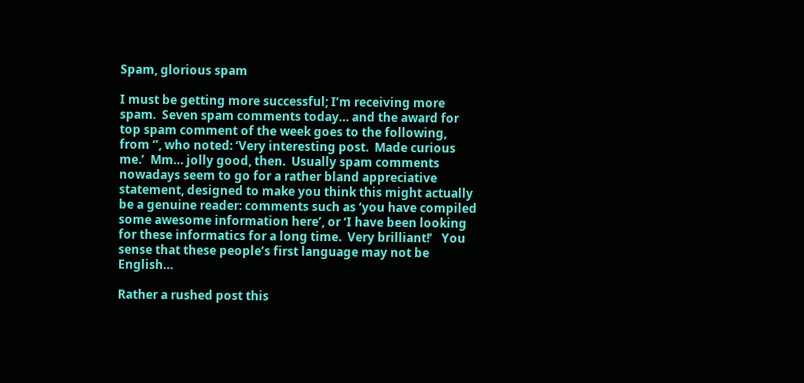Spam, glorious spam

I must be getting more successful; I’m receiving more spam.  Seven spam comments today… and the award for top spam comment of the week goes to the following, from ‘’, who noted: ‘Very interesting post.  Made curious me.’  Mm… jolly good, then.  Usually spam comments nowadays seem to go for a rather bland appreciative statement, designed to make you think this might actually be a genuine reader: comments such as ‘you have compiled some awesome information here’, or ‘I have been looking for these informatics for a long time.  Very brilliant!’   You sense that these people’s first language may not be English…

Rather a rushed post this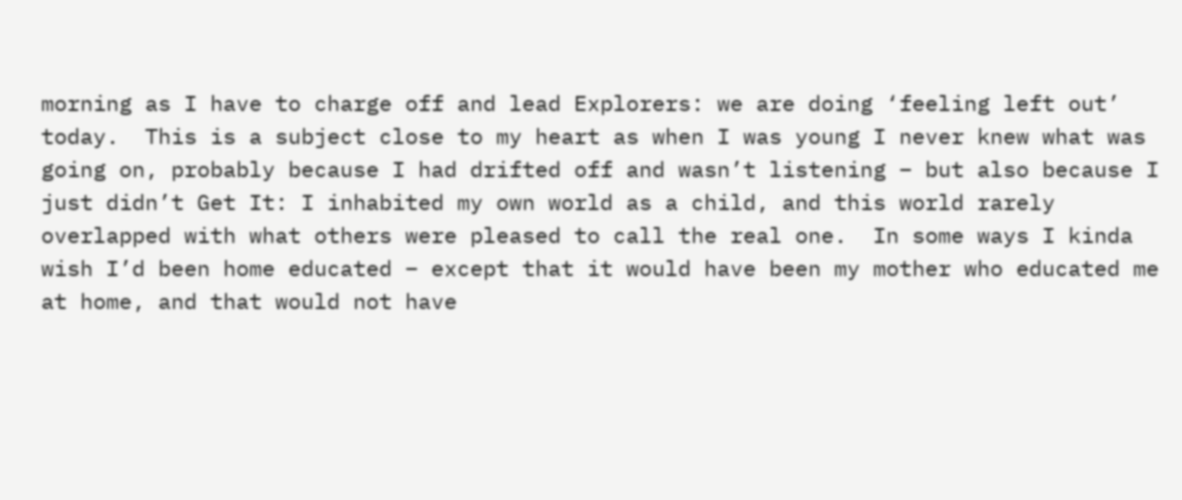morning as I have to charge off and lead Explorers: we are doing ‘feeling left out’ today.  This is a subject close to my heart as when I was young I never knew what was going on, probably because I had drifted off and wasn’t listening – but also because I just didn’t Get It: I inhabited my own world as a child, and this world rarely overlapped with what others were pleased to call the real one.  In some ways I kinda wish I’d been home educated – except that it would have been my mother who educated me at home, and that would not have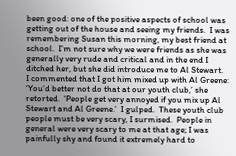been good: one of the positive aspects of school was getting out of the house and seeing my friends.  I was remembering Susan this morning, my best friend at school.  I’m not sure why we were friends as she was generally very rude and critical and in the end I ditched her, but she did introduce me to Al Stewart.  I commented that I got him mixed up with Al Greene: ‘You’d better not do that at our youth club,’ she retorted.  ‘People get very annoyed if you mix up Al Stewart and Al Greene.’  I gulped.  These youth club people must be very scary, I surmised.  People in general were very scary to me at that age; I was painfully shy and found it extremely hard to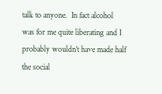talk to anyone.  In fact alcohol was for me quite liberating and I probably wouldn’t have made half the social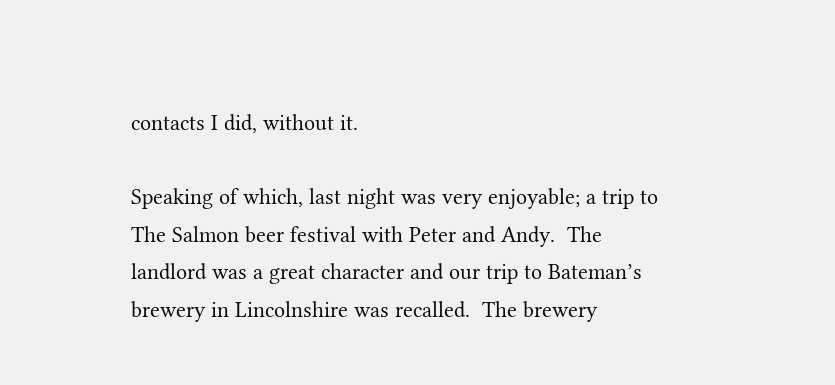contacts I did, without it.

Speaking of which, last night was very enjoyable; a trip to The Salmon beer festival with Peter and Andy.  The landlord was a great character and our trip to Bateman’s brewery in Lincolnshire was recalled.  The brewery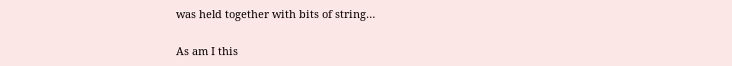was held together with bits of string…

As am I this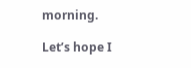morning.

Let’s hope I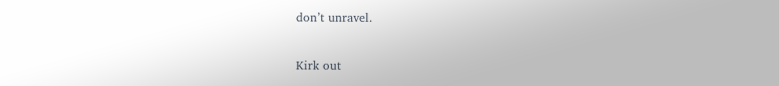don’t unravel.

Kirk out